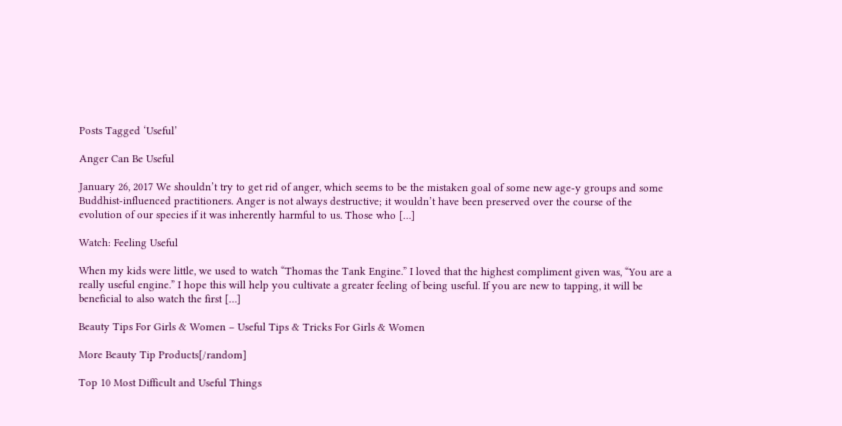Posts Tagged ‘Useful’

Anger Can Be Useful

January 26, 2017 We shouldn’t try to get rid of anger, which seems to be the mistaken goal of some new age-y groups and some Buddhist-influenced practitioners. Anger is not always destructive; it wouldn’t have been preserved over the course of the evolution of our species if it was inherently harmful to us. Those who […]

Watch: Feeling Useful

When my kids were little, we used to watch “Thomas the Tank Engine.” I loved that the highest compliment given was, “You are a really useful engine.” I hope this will help you cultivate a greater feeling of being useful. If you are new to tapping, it will be beneficial to also watch the first […]

Beauty Tips For Girls & Women – Useful Tips & Tricks For Girls & Women

More Beauty Tip Products[/random]

Top 10 Most Difficult and Useful Things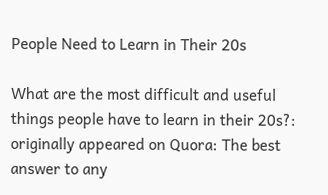People Need to Learn in Their 20s

What are the most difficult and useful things people have to learn in their 20s?: originally appeared on Quora: The best answer to any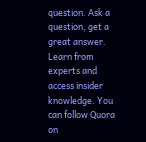question. Ask a question, get a great answer. Learn from experts and access insider knowledge. You can follow Quora on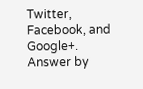Twitter, Facebook, and Google+. Answer by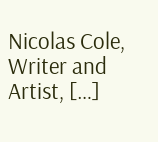Nicolas Cole, Writer and Artist, […]